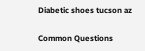Diabetic shoes tucson az

Common Questions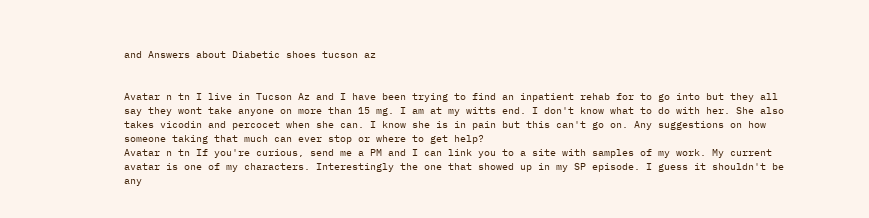and Answers about Diabetic shoes tucson az


Avatar n tn I live in Tucson Az and I have been trying to find an inpatient rehab for to go into but they all say they wont take anyone on more than 15 mg. I am at my witts end. I don't know what to do with her. She also takes vicodin and percocet when she can. I know she is in pain but this can't go on. Any suggestions on how someone taking that much can ever stop or where to get help?
Avatar n tn If you're curious, send me a PM and I can link you to a site with samples of my work. My current avatar is one of my characters. Interestingly the one that showed up in my SP episode. I guess it shouldn't be any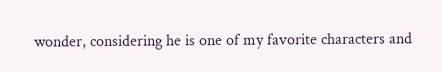wonder, considering he is one of my favorite characters and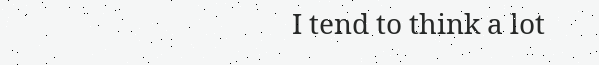I tend to think a lot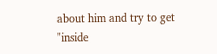about him and try to get "inside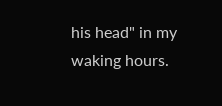his head" in my waking hours.